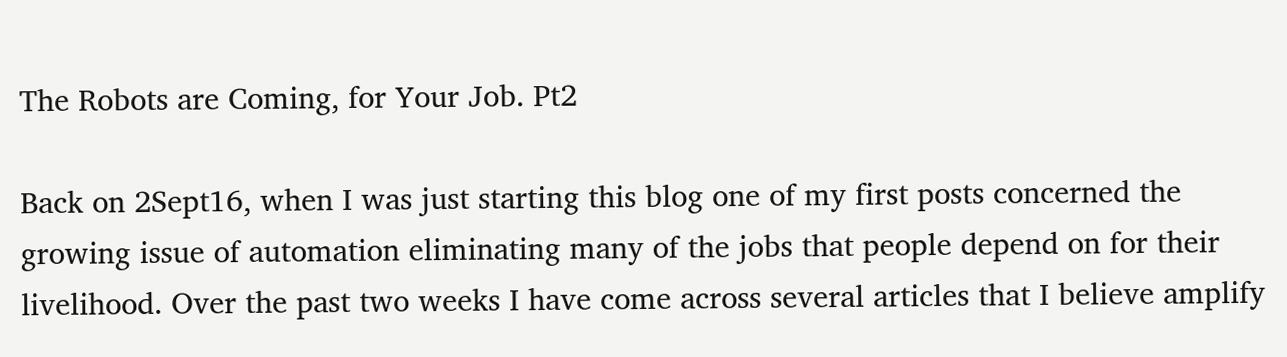The Robots are Coming, for Your Job. Pt2

Back on 2Sept16, when I was just starting this blog one of my first posts concerned the growing issue of automation eliminating many of the jobs that people depend on for their livelihood. Over the past two weeks I have come across several articles that I believe amplify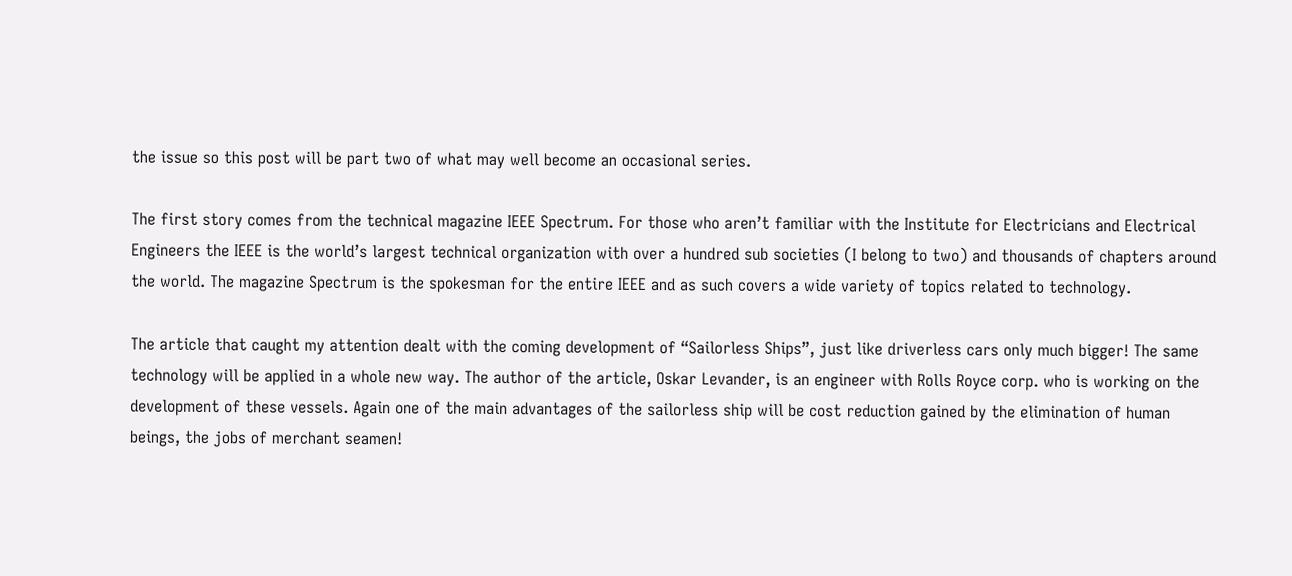the issue so this post will be part two of what may well become an occasional series.

The first story comes from the technical magazine IEEE Spectrum. For those who aren’t familiar with the Institute for Electricians and Electrical Engineers the IEEE is the world’s largest technical organization with over a hundred sub societies (I belong to two) and thousands of chapters around the world. The magazine Spectrum is the spokesman for the entire IEEE and as such covers a wide variety of topics related to technology.

The article that caught my attention dealt with the coming development of “Sailorless Ships”, just like driverless cars only much bigger! The same technology will be applied in a whole new way. The author of the article, Oskar Levander, is an engineer with Rolls Royce corp. who is working on the development of these vessels. Again one of the main advantages of the sailorless ship will be cost reduction gained by the elimination of human beings, the jobs of merchant seamen!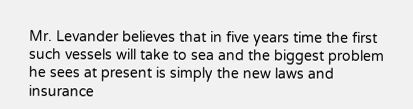Mr. Levander believes that in five years time the first such vessels will take to sea and the biggest problem he sees at present is simply the new laws and insurance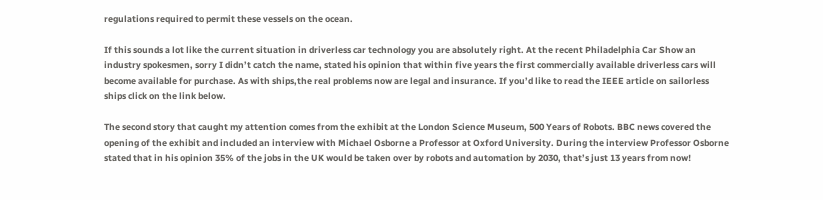regulations required to permit these vessels on the ocean.

If this sounds a lot like the current situation in driverless car technology you are absolutely right. At the recent Philadelphia Car Show an industry spokesmen, sorry I didn’t catch the name, stated his opinion that within five years the first commercially available driverless cars will become available for purchase. As with ships,the real problems now are legal and insurance. If you’d like to read the IEEE article on sailorless ships click on the link below.

The second story that caught my attention comes from the exhibit at the London Science Museum, 500 Years of Robots. BBC news covered the opening of the exhibit and included an interview with Michael Osborne a Professor at Oxford University. During the interview Professor Osborne stated that in his opinion 35% of the jobs in the UK would be taken over by robots and automation by 2030, that’s just 13 years from now!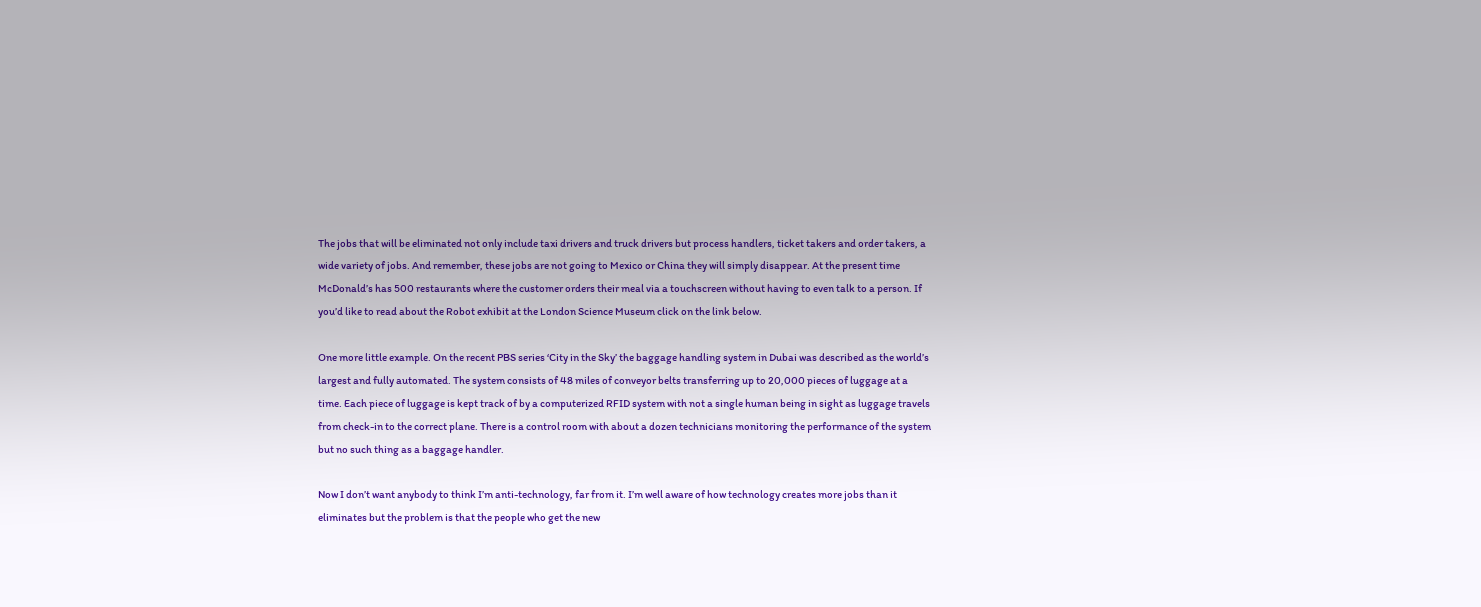The jobs that will be eliminated not only include taxi drivers and truck drivers but process handlers, ticket takers and order takers, a wide variety of jobs. And remember, these jobs are not going to Mexico or China they will simply disappear. At the present time McDonald’s has 500 restaurants where the customer orders their meal via a touchscreen without having to even talk to a person. If you’d like to read about the Robot exhibit at the London Science Museum click on the link below.

One more little example. On the recent PBS series ‘City in the Sky’ the baggage handling system in Dubai was described as the world’s largest and fully automated. The system consists of 48 miles of conveyor belts transferring up to 20,000 pieces of luggage at a time. Each piece of luggage is kept track of by a computerized RFID system with not a single human being in sight as luggage travels from check-in to the correct plane. There is a control room with about a dozen technicians monitoring the performance of the system but no such thing as a baggage handler.

Now I don’t want anybody to think I’m anti-technology, far from it. I’m well aware of how technology creates more jobs than it eliminates but the problem is that the people who get the new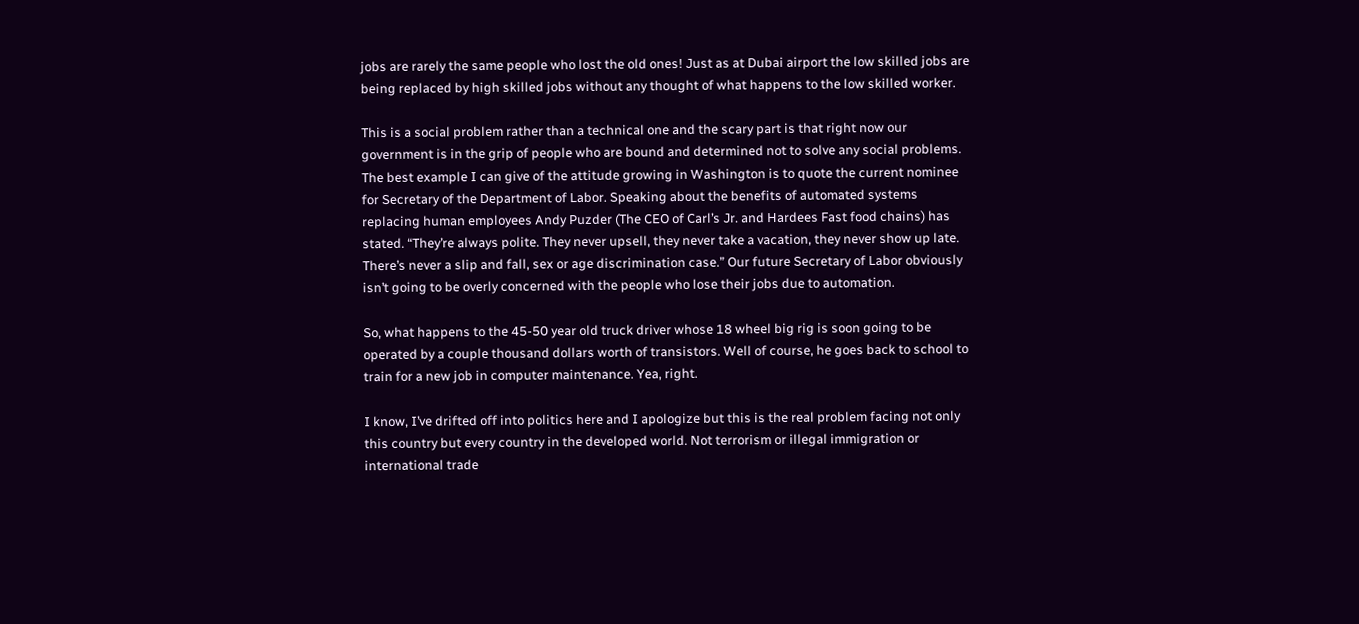jobs are rarely the same people who lost the old ones! Just as at Dubai airport the low skilled jobs are being replaced by high skilled jobs without any thought of what happens to the low skilled worker.

This is a social problem rather than a technical one and the scary part is that right now our government is in the grip of people who are bound and determined not to solve any social problems. The best example I can give of the attitude growing in Washington is to quote the current nominee for Secretary of the Department of Labor. Speaking about the benefits of automated systems replacing human employees Andy Puzder (The CEO of Carl’s Jr. and Hardees Fast food chains) has stated. “They’re always polite. They never upsell, they never take a vacation, they never show up late. There’s never a slip and fall, sex or age discrimination case.” Our future Secretary of Labor obviously isn’t going to be overly concerned with the people who lose their jobs due to automation.

So, what happens to the 45-50 year old truck driver whose 18 wheel big rig is soon going to be operated by a couple thousand dollars worth of transistors. Well of course, he goes back to school to train for a new job in computer maintenance. Yea, right.

I know, I’ve drifted off into politics here and I apologize but this is the real problem facing not only this country but every country in the developed world. Not terrorism or illegal immigration or international trade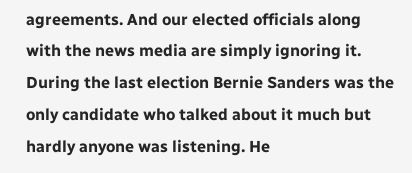agreements. And our elected officials along with the news media are simply ignoring it. During the last election Bernie Sanders was the only candidate who talked about it much but hardly anyone was listening. He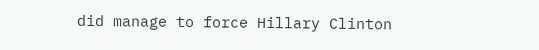did manage to force Hillary Clinton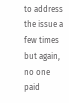to address the issue a few times but again, no one paid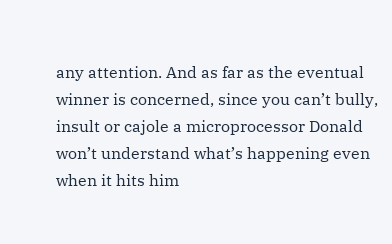any attention. And as far as the eventual winner is concerned, since you can’t bully, insult or cajole a microprocessor Donald won’t understand what’s happening even when it hits him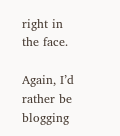right in the face.

Again, I’d rather be blogging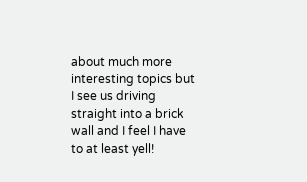about much more interesting topics but I see us driving straight into a brick wall and I feel I have to at least yell!